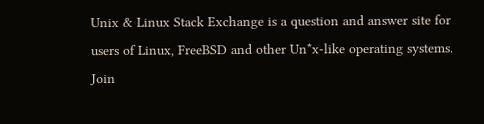Unix & Linux Stack Exchange is a question and answer site for users of Linux, FreeBSD and other Un*x-like operating systems. Join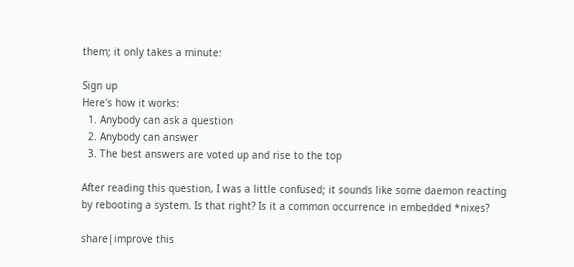them; it only takes a minute:

Sign up
Here's how it works:
  1. Anybody can ask a question
  2. Anybody can answer
  3. The best answers are voted up and rise to the top

After reading this question, I was a little confused; it sounds like some daemon reacting by rebooting a system. Is that right? Is it a common occurrence in embedded *nixes?

share|improve this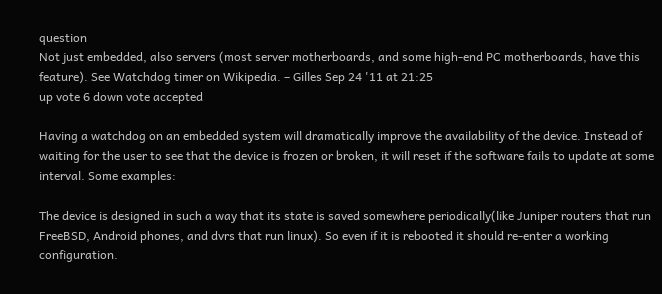question
Not just embedded, also servers (most server motherboards, and some high-end PC motherboards, have this feature). See Watchdog timer on Wikipedia. – Gilles Sep 24 '11 at 21:25
up vote 6 down vote accepted

Having a watchdog on an embedded system will dramatically improve the availability of the device. Instead of waiting for the user to see that the device is frozen or broken, it will reset if the software fails to update at some interval. Some examples:

The device is designed in such a way that its state is saved somewhere periodically(like Juniper routers that run FreeBSD, Android phones, and dvrs that run linux). So even if it is rebooted it should re-enter a working configuration.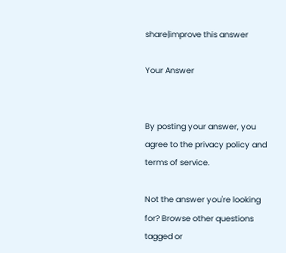share|improve this answer

Your Answer


By posting your answer, you agree to the privacy policy and terms of service.

Not the answer you're looking for? Browse other questions tagged or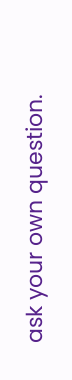ask your own question.